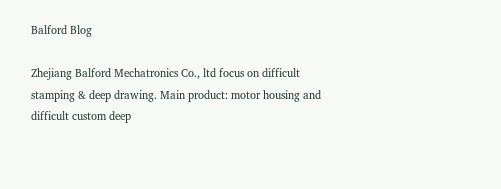Balford Blog

Zhejiang Balford Mechatronics Co., ltd focus on difficult stamping & deep drawing. Main product: motor housing and difficult custom deep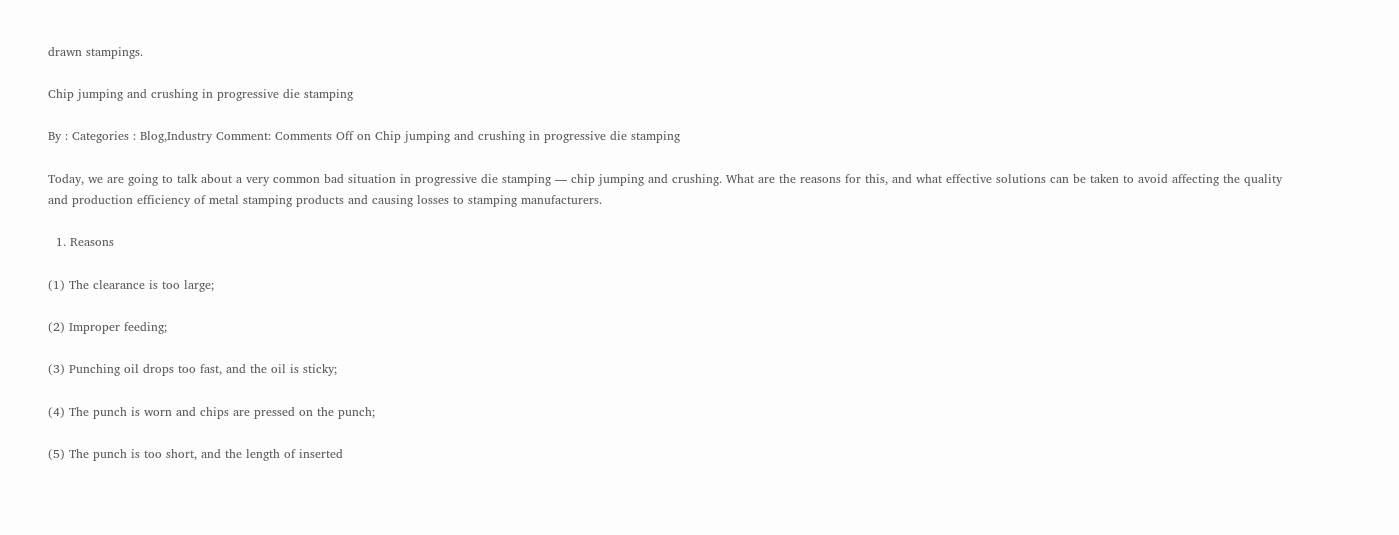drawn stampings.

Chip jumping and crushing in progressive die stamping

By : Categories : Blog,Industry Comment: Comments Off on Chip jumping and crushing in progressive die stamping

Today, we are going to talk about a very common bad situation in progressive die stamping — chip jumping and crushing. What are the reasons for this, and what effective solutions can be taken to avoid affecting the quality and production efficiency of metal stamping products and causing losses to stamping manufacturers.

  1. Reasons

(1) The clearance is too large;

(2) Improper feeding;

(3) Punching oil drops too fast, and the oil is sticky;

(4) The punch is worn and chips are pressed on the punch;

(5) The punch is too short, and the length of inserted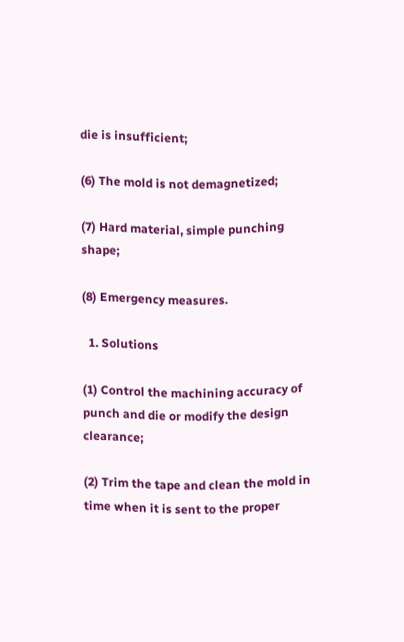die is insufficient;

(6) The mold is not demagnetized;

(7) Hard material, simple punching shape;

(8) Emergency measures.

  1. Solutions

(1) Control the machining accuracy of punch and die or modify the design clearance;

(2) Trim the tape and clean the mold in time when it is sent to the proper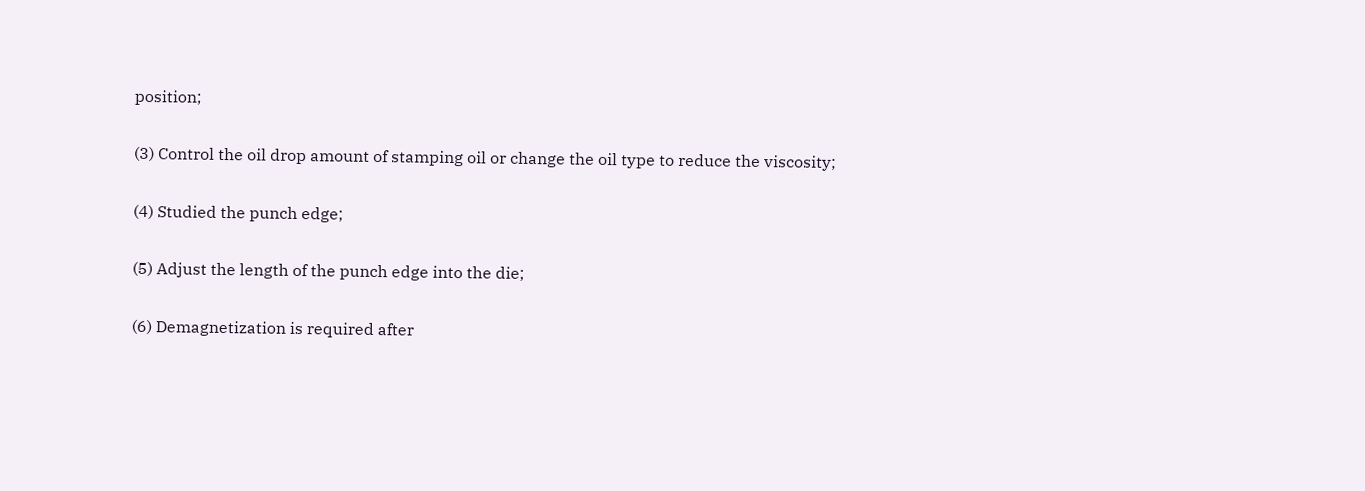position;

(3) Control the oil drop amount of stamping oil or change the oil type to reduce the viscosity;

(4) Studied the punch edge;

(5) Adjust the length of the punch edge into the die;

(6) Demagnetization is required after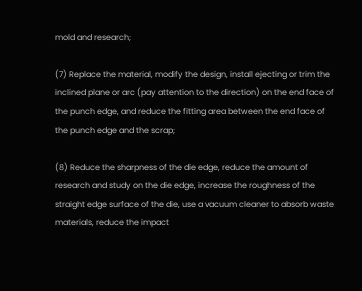mold and research;

(7) Replace the material, modify the design, install ejecting or trim the inclined plane or arc (pay attention to the direction) on the end face of the punch edge, and reduce the fitting area between the end face of the punch edge and the scrap;

(8) Reduce the sharpness of the die edge, reduce the amount of research and study on the die edge, increase the roughness of the straight edge surface of the die, use a vacuum cleaner to absorb waste materials, reduce the impact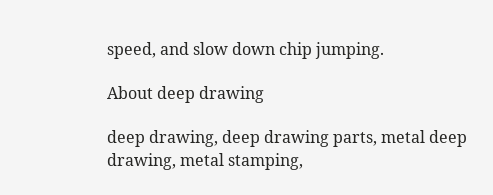speed, and slow down chip jumping.

About deep drawing

deep drawing, deep drawing parts, metal deep drawing, metal stamping,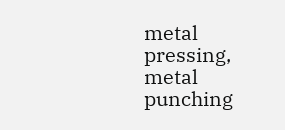metal pressing, metal punching